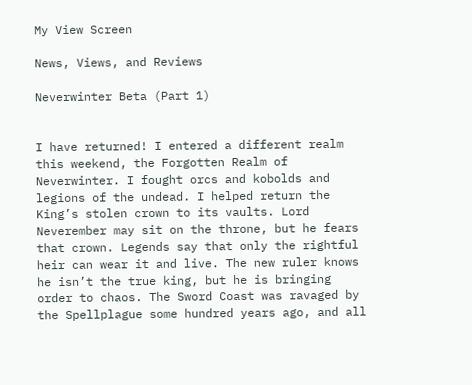My View Screen

News, Views, and Reviews

Neverwinter Beta (Part 1)


I have returned! I entered a different realm this weekend, the Forgotten Realm of Neverwinter. I fought orcs and kobolds and legions of the undead. I helped return the King’s stolen crown to its vaults. Lord Neverember may sit on the throne, but he fears that crown. Legends say that only the rightful heir can wear it and live. The new ruler knows he isn’t the true king, but he is bringing order to chaos. The Sword Coast was ravaged by the Spellplague some hundred years ago, and all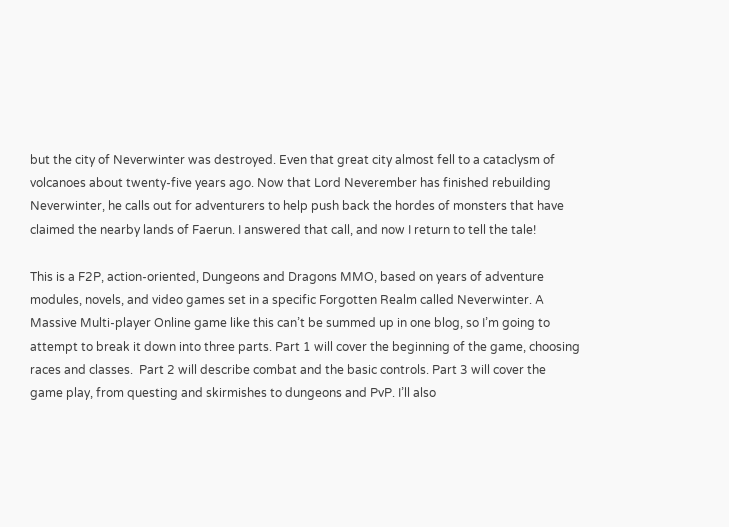but the city of Neverwinter was destroyed. Even that great city almost fell to a cataclysm of volcanoes about twenty-five years ago. Now that Lord Neverember has finished rebuilding Neverwinter, he calls out for adventurers to help push back the hordes of monsters that have claimed the nearby lands of Faerun. I answered that call, and now I return to tell the tale!

This is a F2P, action-oriented, Dungeons and Dragons MMO, based on years of adventure modules, novels, and video games set in a specific Forgotten Realm called Neverwinter. A Massive Multi-player Online game like this can’t be summed up in one blog, so I’m going to attempt to break it down into three parts. Part 1 will cover the beginning of the game, choosing races and classes.  Part 2 will describe combat and the basic controls. Part 3 will cover the game play, from questing and skirmishes to dungeons and PvP. I’ll also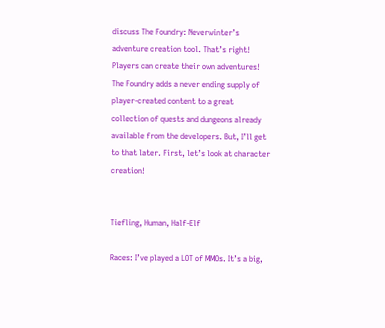discuss The Foundry: Neverwinter’s adventure creation tool. That’s right! Players can create their own adventures! The Foundry adds a never ending supply of player-created content to a great collection of quests and dungeons already available from the developers. But, I’ll get to that later. First, let’s look at character creation!


Tiefling, Human, Half-Elf

Races: I’ve played a LOT of MMOs. It’s a big,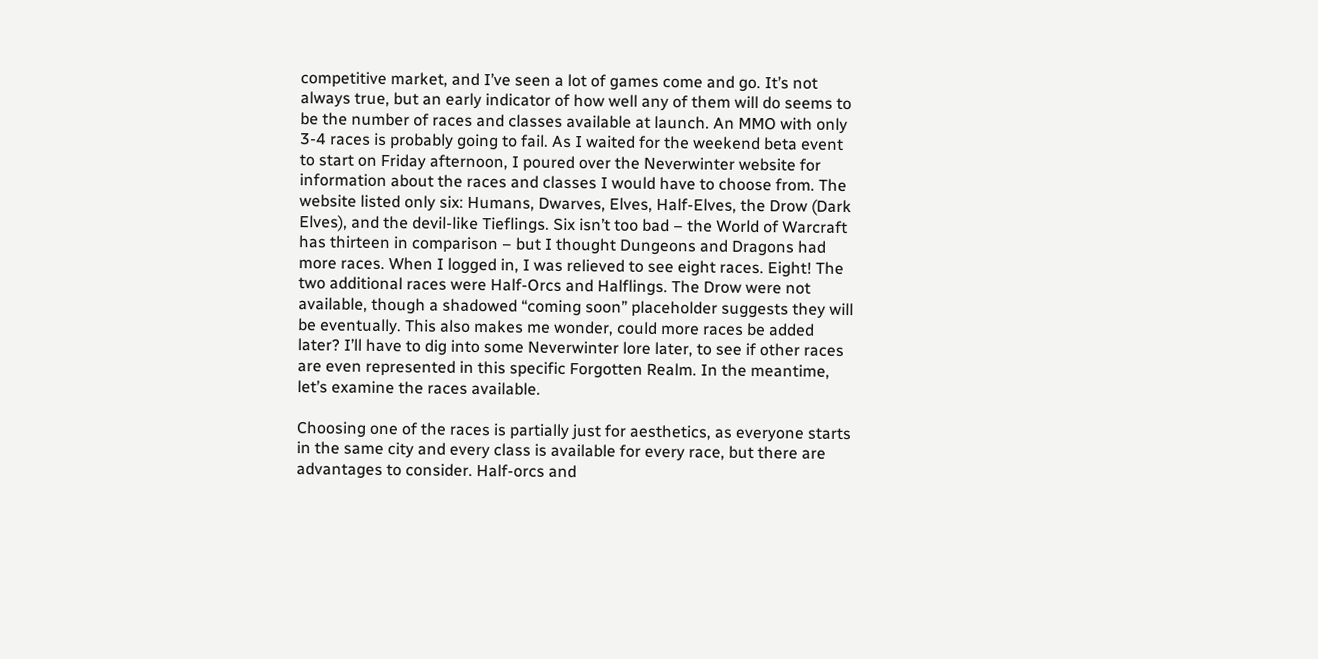competitive market, and I’ve seen a lot of games come and go. It’s not always true, but an early indicator of how well any of them will do seems to be the number of races and classes available at launch. An MMO with only 3-4 races is probably going to fail. As I waited for the weekend beta event to start on Friday afternoon, I poured over the Neverwinter website for information about the races and classes I would have to choose from. The website listed only six: Humans, Dwarves, Elves, Half-Elves, the Drow (Dark Elves), and the devil-like Tieflings. Six isn’t too bad – the World of Warcraft has thirteen in comparison – but I thought Dungeons and Dragons had more races. When I logged in, I was relieved to see eight races. Eight! The two additional races were Half-Orcs and Halflings. The Drow were not available, though a shadowed “coming soon” placeholder suggests they will be eventually. This also makes me wonder, could more races be added later? I’ll have to dig into some Neverwinter lore later, to see if other races are even represented in this specific Forgotten Realm. In the meantime, let’s examine the races available.

Choosing one of the races is partially just for aesthetics, as everyone starts in the same city and every class is available for every race, but there are advantages to consider. Half-orcs and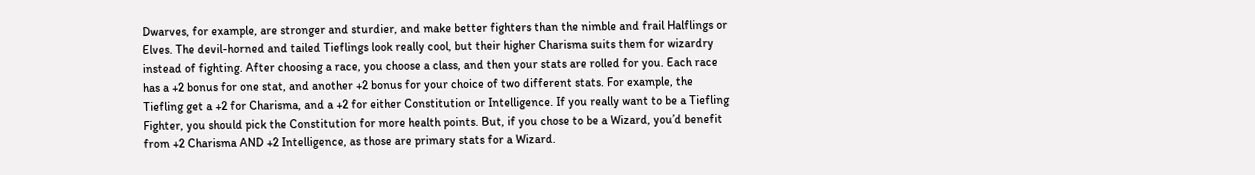Dwarves, for example, are stronger and sturdier, and make better fighters than the nimble and frail Halflings or Elves. The devil-horned and tailed Tieflings look really cool, but their higher Charisma suits them for wizardry instead of fighting. After choosing a race, you choose a class, and then your stats are rolled for you. Each race has a +2 bonus for one stat, and another +2 bonus for your choice of two different stats. For example, the Tiefling get a +2 for Charisma, and a +2 for either Constitution or Intelligence. If you really want to be a Tiefling Fighter, you should pick the Constitution for more health points. But, if you chose to be a Wizard, you’d benefit from +2 Charisma AND +2 Intelligence, as those are primary stats for a Wizard.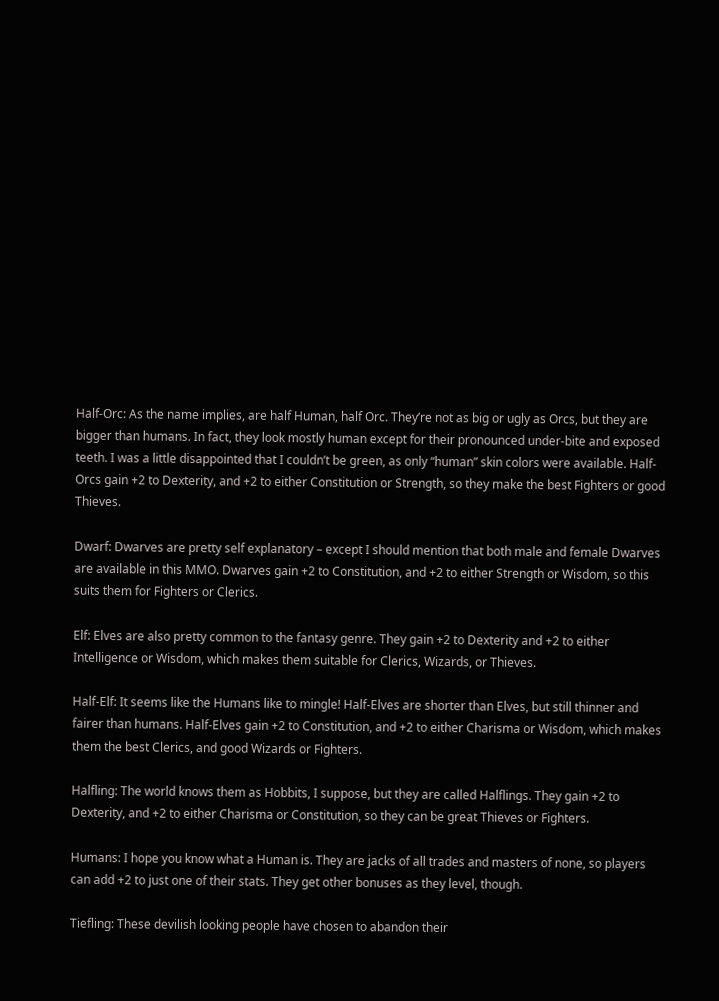Half-Orc: As the name implies, are half Human, half Orc. They’re not as big or ugly as Orcs, but they are bigger than humans. In fact, they look mostly human except for their pronounced under-bite and exposed teeth. I was a little disappointed that I couldn’t be green, as only “human” skin colors were available. Half-Orcs gain +2 to Dexterity, and +2 to either Constitution or Strength, so they make the best Fighters or good Thieves.

Dwarf: Dwarves are pretty self explanatory – except I should mention that both male and female Dwarves are available in this MMO. Dwarves gain +2 to Constitution, and +2 to either Strength or Wisdom, so this suits them for Fighters or Clerics.

Elf: Elves are also pretty common to the fantasy genre. They gain +2 to Dexterity and +2 to either Intelligence or Wisdom, which makes them suitable for Clerics, Wizards, or Thieves.

Half-Elf: It seems like the Humans like to mingle! Half-Elves are shorter than Elves, but still thinner and fairer than humans. Half-Elves gain +2 to Constitution, and +2 to either Charisma or Wisdom, which makes them the best Clerics, and good Wizards or Fighters.

Halfling: The world knows them as Hobbits, I suppose, but they are called Halflings. They gain +2 to Dexterity, and +2 to either Charisma or Constitution, so they can be great Thieves or Fighters.

Humans: I hope you know what a Human is. They are jacks of all trades and masters of none, so players can add +2 to just one of their stats. They get other bonuses as they level, though.

Tiefling: These devilish looking people have chosen to abandon their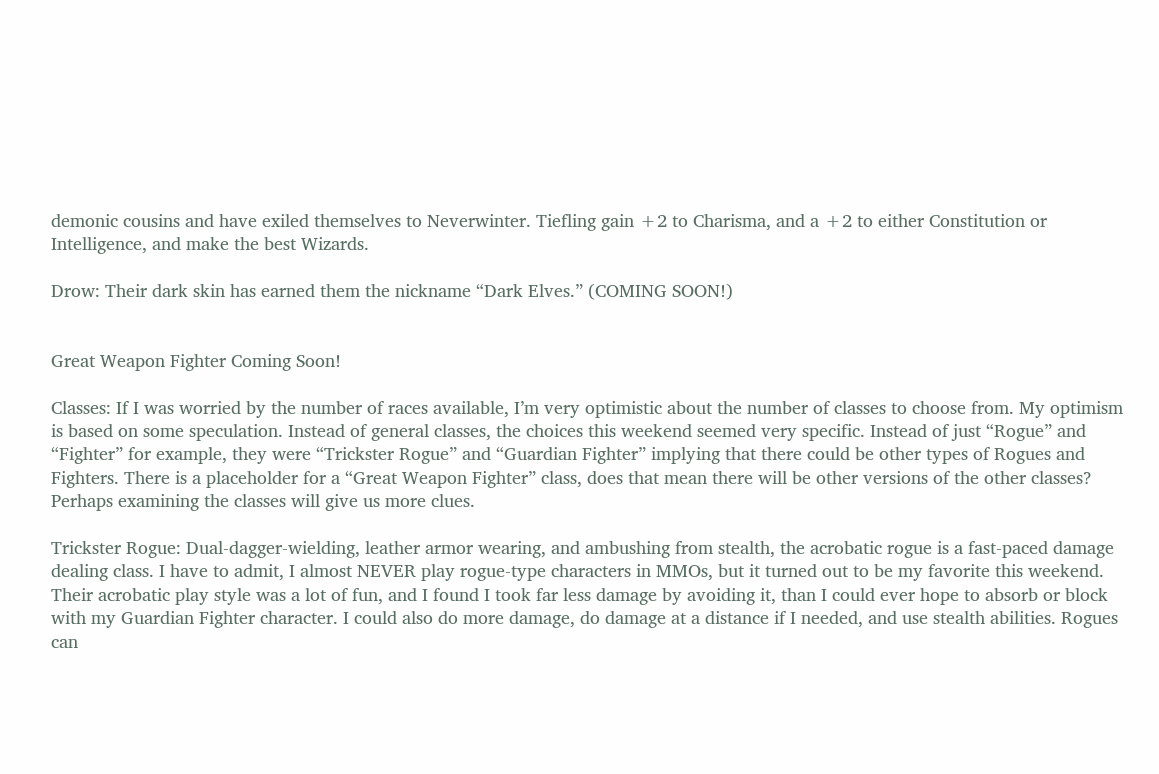demonic cousins and have exiled themselves to Neverwinter. Tiefling gain +2 to Charisma, and a +2 to either Constitution or Intelligence, and make the best Wizards.

Drow: Their dark skin has earned them the nickname “Dark Elves.” (COMING SOON!)


Great Weapon Fighter Coming Soon!

Classes: If I was worried by the number of races available, I’m very optimistic about the number of classes to choose from. My optimism is based on some speculation. Instead of general classes, the choices this weekend seemed very specific. Instead of just “Rogue” and “Fighter” for example, they were “Trickster Rogue” and “Guardian Fighter” implying that there could be other types of Rogues and Fighters. There is a placeholder for a “Great Weapon Fighter” class, does that mean there will be other versions of the other classes? Perhaps examining the classes will give us more clues.

Trickster Rogue: Dual-dagger-wielding, leather armor wearing, and ambushing from stealth, the acrobatic rogue is a fast-paced damage dealing class. I have to admit, I almost NEVER play rogue-type characters in MMOs, but it turned out to be my favorite this weekend. Their acrobatic play style was a lot of fun, and I found I took far less damage by avoiding it, than I could ever hope to absorb or block with my Guardian Fighter character. I could also do more damage, do damage at a distance if I needed, and use stealth abilities. Rogues can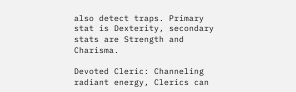also detect traps. Primary stat is Dexterity, secondary stats are Strength and Charisma.

Devoted Cleric: Channeling radiant energy, Clerics can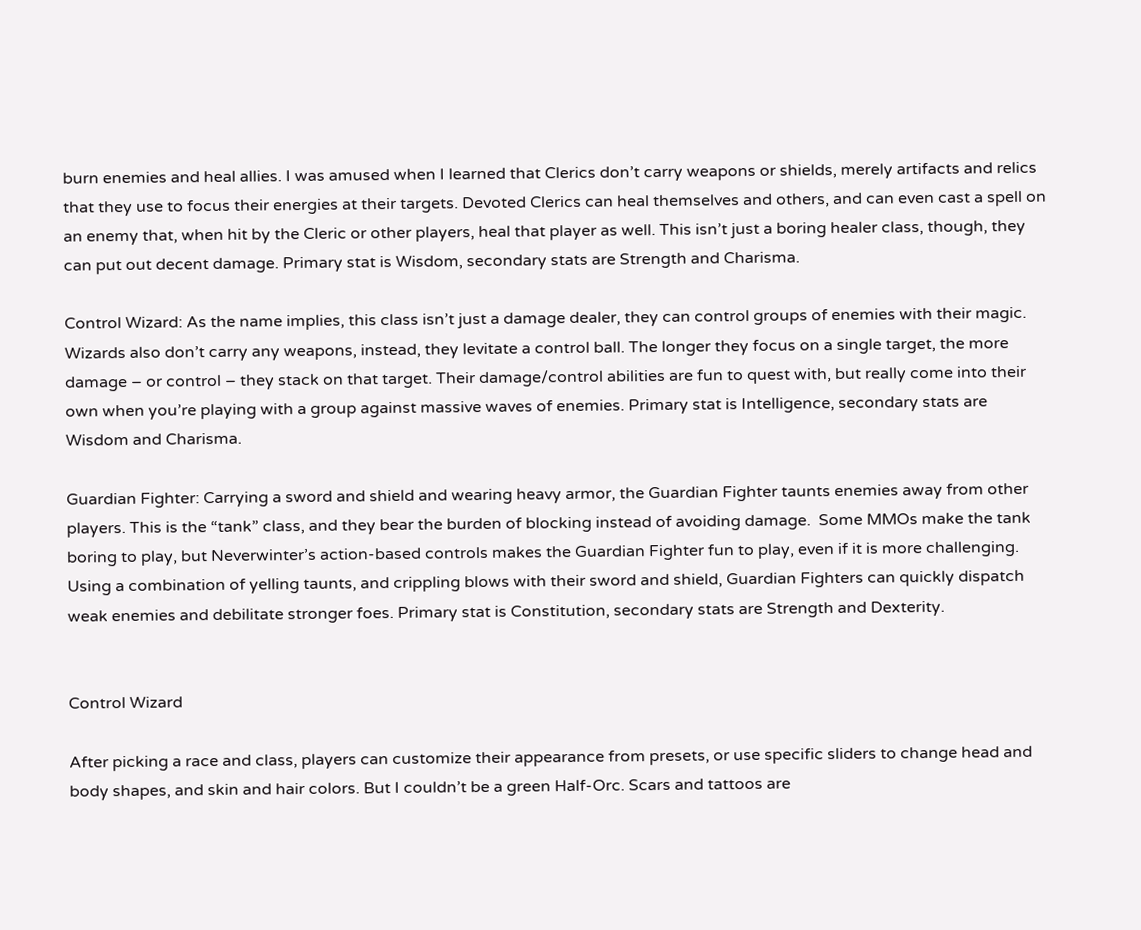burn enemies and heal allies. I was amused when I learned that Clerics don’t carry weapons or shields, merely artifacts and relics that they use to focus their energies at their targets. Devoted Clerics can heal themselves and others, and can even cast a spell on an enemy that, when hit by the Cleric or other players, heal that player as well. This isn’t just a boring healer class, though, they can put out decent damage. Primary stat is Wisdom, secondary stats are Strength and Charisma.

Control Wizard: As the name implies, this class isn’t just a damage dealer, they can control groups of enemies with their magic. Wizards also don’t carry any weapons, instead, they levitate a control ball. The longer they focus on a single target, the more damage – or control – they stack on that target. Their damage/control abilities are fun to quest with, but really come into their own when you’re playing with a group against massive waves of enemies. Primary stat is Intelligence, secondary stats are Wisdom and Charisma.

Guardian Fighter: Carrying a sword and shield and wearing heavy armor, the Guardian Fighter taunts enemies away from other players. This is the “tank” class, and they bear the burden of blocking instead of avoiding damage.  Some MMOs make the tank boring to play, but Neverwinter’s action-based controls makes the Guardian Fighter fun to play, even if it is more challenging. Using a combination of yelling taunts, and crippling blows with their sword and shield, Guardian Fighters can quickly dispatch weak enemies and debilitate stronger foes. Primary stat is Constitution, secondary stats are Strength and Dexterity.


Control Wizard

After picking a race and class, players can customize their appearance from presets, or use specific sliders to change head and body shapes, and skin and hair colors. But I couldn’t be a green Half-Orc. Scars and tattoos are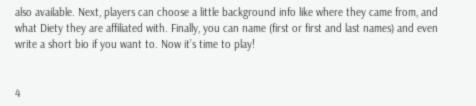also available. Next, players can choose a little background info like where they came from, and what Diety they are affiliated with. Finally, you can name (first or first and last names) and even write a short bio if you want to. Now it’s time to play!


4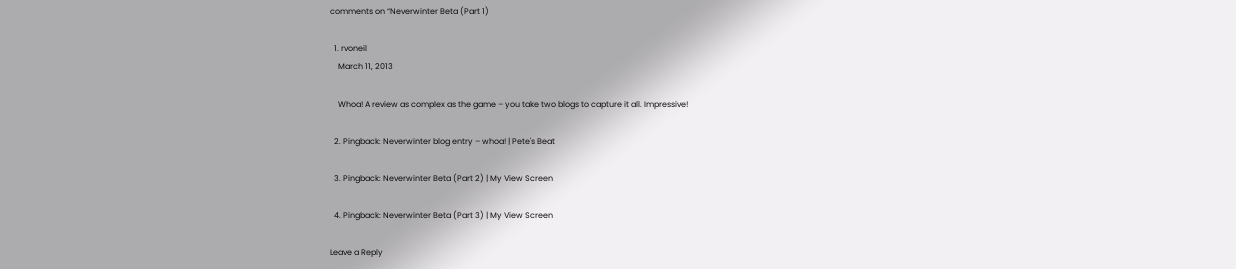comments on “Neverwinter Beta (Part 1)

  1. rvoneil
    March 11, 2013

    Whoa! A review as complex as the game – you take two blogs to capture it all. Impressive!

  2. Pingback: Neverwinter blog entry – whoa! | Pete's Beat

  3. Pingback: Neverwinter Beta (Part 2) | My View Screen

  4. Pingback: Neverwinter Beta (Part 3) | My View Screen

Leave a Reply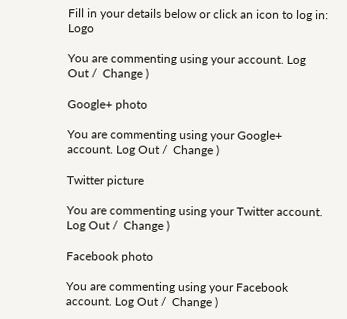Fill in your details below or click an icon to log in: Logo

You are commenting using your account. Log Out /  Change )

Google+ photo

You are commenting using your Google+ account. Log Out /  Change )

Twitter picture

You are commenting using your Twitter account. Log Out /  Change )

Facebook photo

You are commenting using your Facebook account. Log Out /  Change )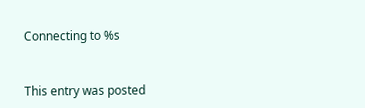Connecting to %s


This entry was posted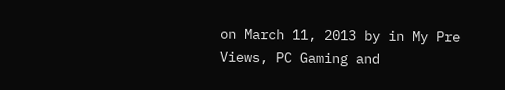on March 11, 2013 by in My Pre Views, PC Gaming and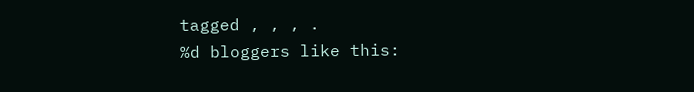tagged , , , .
%d bloggers like this: